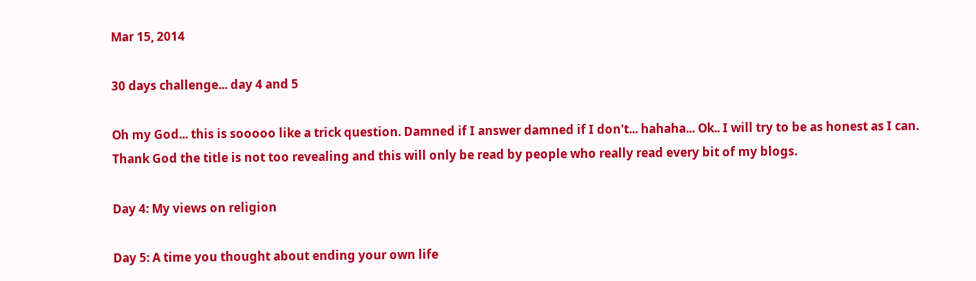Mar 15, 2014

30 days challenge... day 4 and 5

Oh my God... this is sooooo like a trick question. Damned if I answer damned if I don't... hahaha... Ok.. I will try to be as honest as I can. Thank God the title is not too revealing and this will only be read by people who really read every bit of my blogs.

Day 4: My views on religion

Day 5: A time you thought about ending your own life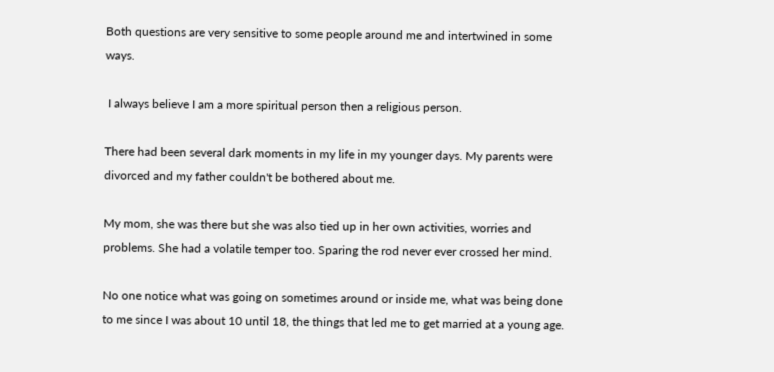Both questions are very sensitive to some people around me and intertwined in some ways.

 I always believe I am a more spiritual person then a religious person.

There had been several dark moments in my life in my younger days. My parents were divorced and my father couldn't be bothered about me.

My mom, she was there but she was also tied up in her own activities, worries and problems. She had a volatile temper too. Sparing the rod never ever crossed her mind.

No one notice what was going on sometimes around or inside me, what was being done to me since I was about 10 until 18, the things that led me to get married at a young age.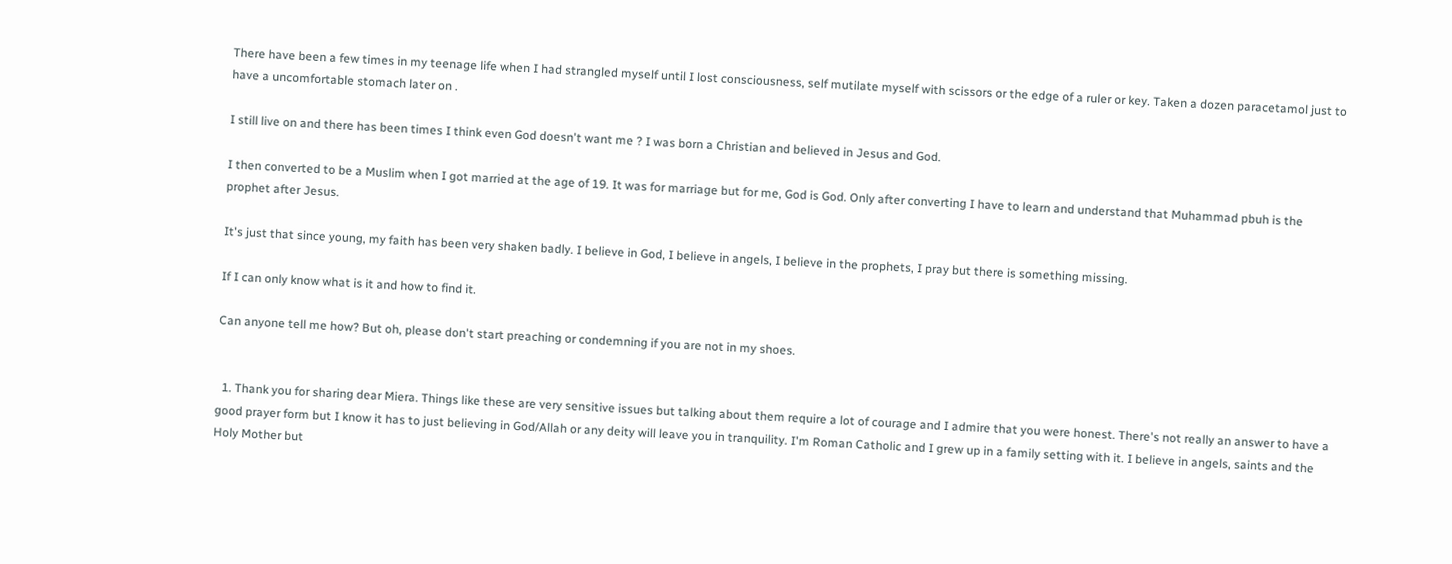There have been a few times in my teenage life when I had strangled myself until I lost consciousness, self mutilate myself with scissors or the edge of a ruler or key. Taken a dozen paracetamol just to have a uncomfortable stomach later on .

I still live on and there has been times I think even God doesn't want me ? I was born a Christian and believed in Jesus and God.

I then converted to be a Muslim when I got married at the age of 19. It was for marriage but for me, God is God. Only after converting I have to learn and understand that Muhammad pbuh is the prophet after Jesus.

It's just that since young, my faith has been very shaken badly. I believe in God, I believe in angels, I believe in the prophets, I pray but there is something missing.

If I can only know what is it and how to find it.

Can anyone tell me how? But oh, please don't start preaching or condemning if you are not in my shoes.


  1. Thank you for sharing dear Miera. Things like these are very sensitive issues but talking about them require a lot of courage and I admire that you were honest. There's not really an answer to have a good prayer form but I know it has to just believing in God/Allah or any deity will leave you in tranquility. I'm Roman Catholic and I grew up in a family setting with it. I believe in angels, saints and the Holy Mother but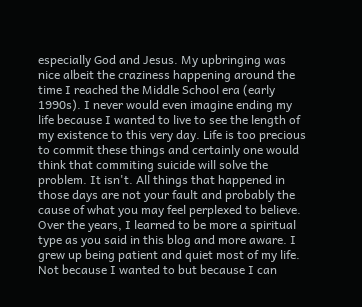especially God and Jesus. My upbringing was nice albeit the craziness happening around the time I reached the Middle School era (early 1990s). I never would even imagine ending my life because I wanted to live to see the length of my existence to this very day. Life is too precious to commit these things and certainly one would think that commiting suicide will solve the problem. It isn't. All things that happened in those days are not your fault and probably the cause of what you may feel perplexed to believe. Over the years, I learned to be more a spiritual type as you said in this blog and more aware. I grew up being patient and quiet most of my life. Not because I wanted to but because I can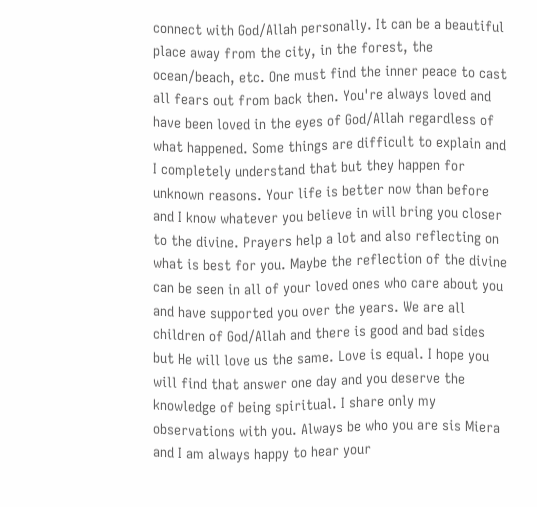connect with God/Allah personally. It can be a beautiful place away from the city, in the forest, the ocean/beach, etc. One must find the inner peace to cast all fears out from back then. You're always loved and have been loved in the eyes of God/Allah regardless of what happened. Some things are difficult to explain and I completely understand that but they happen for unknown reasons. Your life is better now than before and I know whatever you believe in will bring you closer to the divine. Prayers help a lot and also reflecting on what is best for you. Maybe the reflection of the divine can be seen in all of your loved ones who care about you and have supported you over the years. We are all children of God/Allah and there is good and bad sides but He will love us the same. Love is equal. I hope you will find that answer one day and you deserve the knowledge of being spiritual. I share only my observations with you. Always be who you are sis Miera and I am always happy to hear your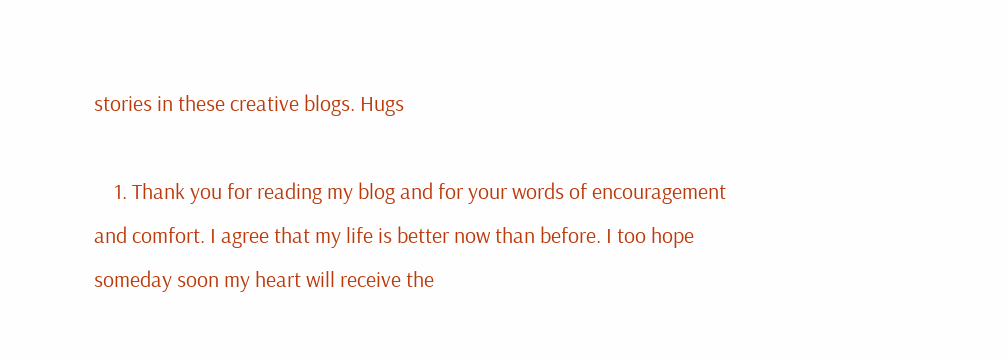stories in these creative blogs. Hugs

    1. Thank you for reading my blog and for your words of encouragement and comfort. I agree that my life is better now than before. I too hope someday soon my heart will receive the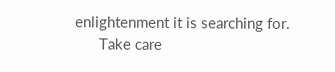enlightenment it is searching for.
      Take care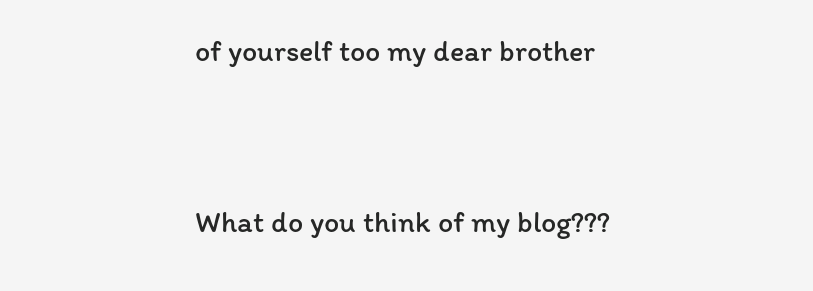of yourself too my dear brother


What do you think of my blog???